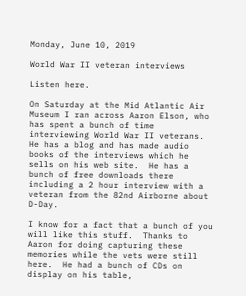Monday, June 10, 2019

World War II veteran interviews

Listen here.

On Saturday at the Mid Atlantic Air Museum I ran across Aaron Elson, who has spent a bunch of time interviewing World War II veterans.  He has a blog and has made audio books of the interviews which he sells on his web site.  He has a bunch of free downloads there including a 2 hour interview with a veteran from the 82nd Airborne about D-Day.

I know for a fact that a bunch of you will like this stuff.  Thanks to Aaron for doing capturing these memories while the vets were still here.  He had a bunch of CDs on display on his table,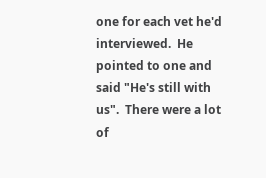one for each vet he'd interviewed.  He pointed to one and said "He's still with us".  There were a lot of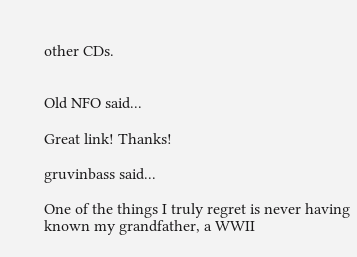other CDs.


Old NFO said...

Great link! Thanks!

gruvinbass said...

One of the things I truly regret is never having known my grandfather, a WWII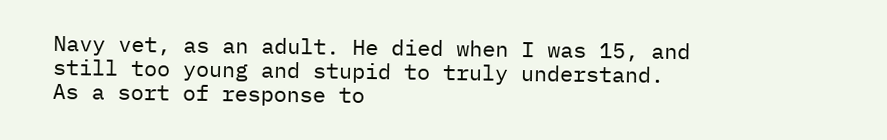Navy vet, as an adult. He died when I was 15, and still too young and stupid to truly understand. As a sort of response to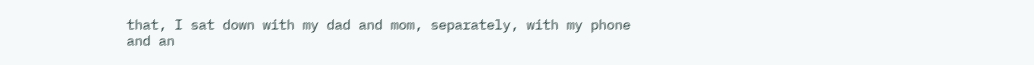that, I sat down with my dad and mom, separately, with my phone and an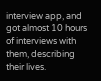interview app, and got almost 10 hours of interviews with them, describing their lives.